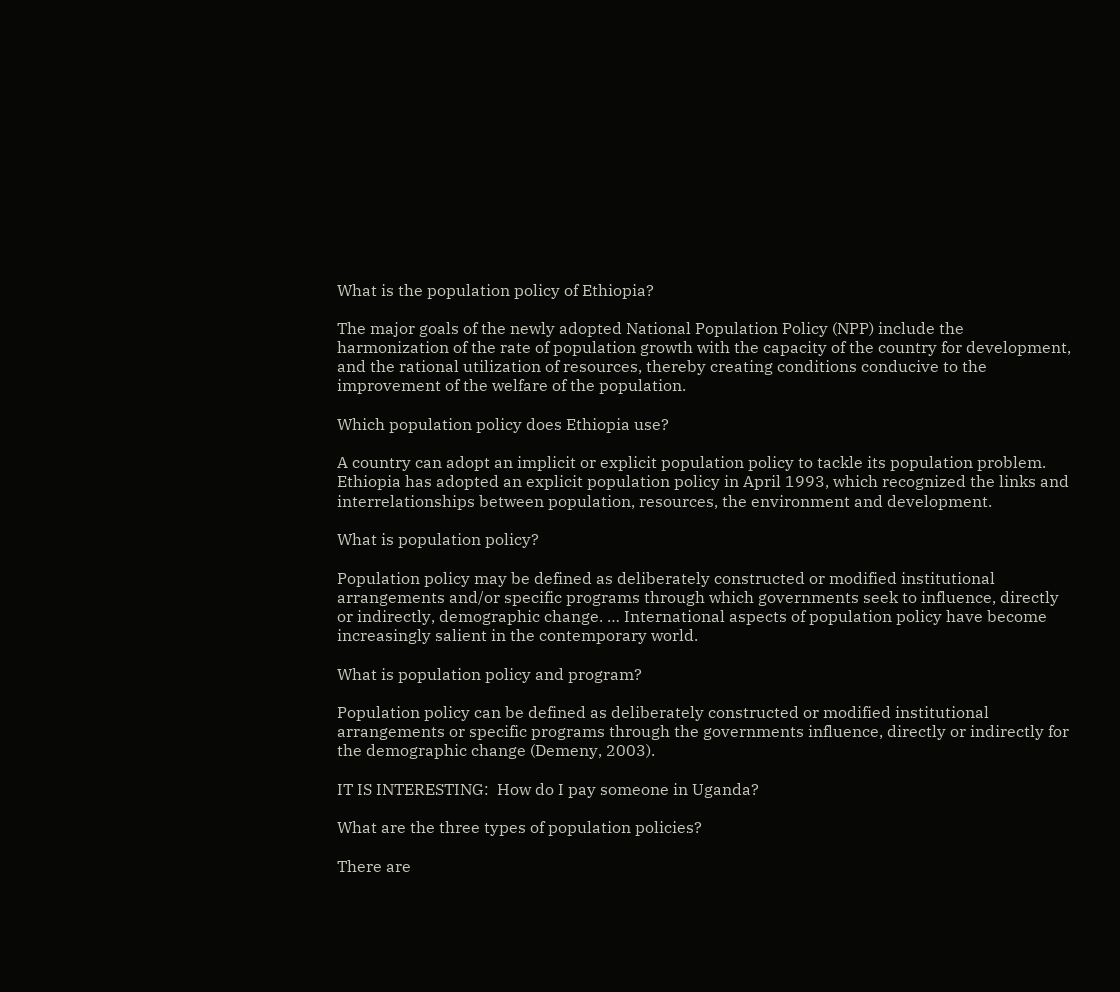What is the population policy of Ethiopia?

The major goals of the newly adopted National Population Policy (NPP) include the harmonization of the rate of population growth with the capacity of the country for development, and the rational utilization of resources, thereby creating conditions conducive to the improvement of the welfare of the population.

Which population policy does Ethiopia use?

A country can adopt an implicit or explicit population policy to tackle its population problem. Ethiopia has adopted an explicit population policy in April 1993, which recognized the links and interrelationships between population, resources, the environment and development.

What is population policy?

Population policy may be defined as deliberately constructed or modified institutional arrangements and/or specific programs through which governments seek to influence, directly or indirectly, demographic change. … International aspects of population policy have become increasingly salient in the contemporary world.

What is population policy and program?

Population policy can be defined as deliberately constructed or modified institutional arrangements or specific programs through the governments influence, directly or indirectly for the demographic change (Demeny, 2003).

IT IS INTERESTING:  How do I pay someone in Uganda?

What are the three types of population policies?

There are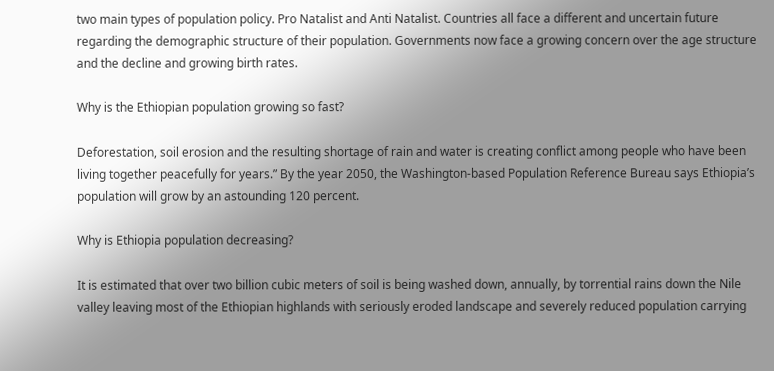two main types of population policy. Pro Natalist and Anti Natalist. Countries all face a different and uncertain future regarding the demographic structure of their population. Governments now face a growing concern over the age structure and the decline and growing birth rates.

Why is the Ethiopian population growing so fast?

Deforestation, soil erosion and the resulting shortage of rain and water is creating conflict among people who have been living together peacefully for years.” By the year 2050, the Washington-based Population Reference Bureau says Ethiopia’s population will grow by an astounding 120 percent.

Why is Ethiopia population decreasing?

It is estimated that over two billion cubic meters of soil is being washed down, annually, by torrential rains down the Nile valley leaving most of the Ethiopian highlands with seriously eroded landscape and severely reduced population carrying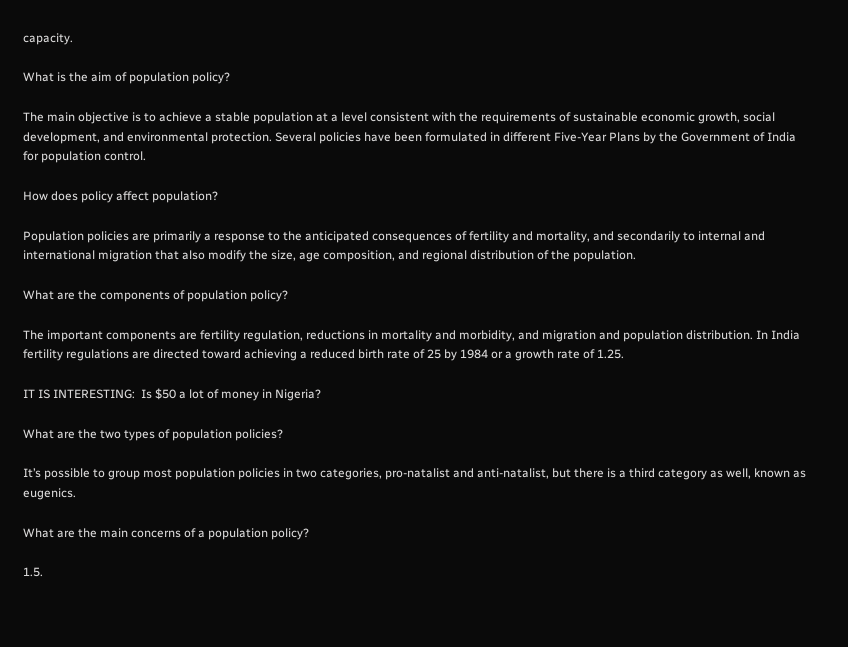capacity.

What is the aim of population policy?

The main objective is to achieve a stable population at a level consistent with the requirements of sustainable economic growth, social development, and environmental protection. Several policies have been formulated in different Five-Year Plans by the Government of India for population control.

How does policy affect population?

Population policies are primarily a response to the anticipated consequences of fertility and mortality, and secondarily to internal and international migration that also modify the size, age composition, and regional distribution of the population.

What are the components of population policy?

The important components are fertility regulation, reductions in mortality and morbidity, and migration and population distribution. In India fertility regulations are directed toward achieving a reduced birth rate of 25 by 1984 or a growth rate of 1.25.

IT IS INTERESTING:  Is $50 a lot of money in Nigeria?

What are the two types of population policies?

It’s possible to group most population policies in two categories, pro-natalist and anti-natalist, but there is a third category as well, known as eugenics.

What are the main concerns of a population policy?

1.5.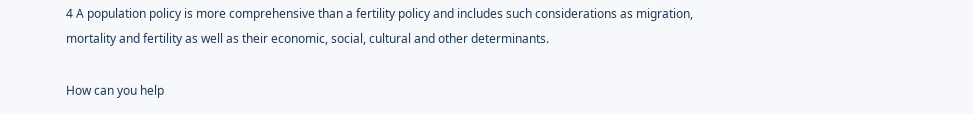4 A population policy is more comprehensive than a fertility policy and includes such considerations as migration, mortality and fertility as well as their economic, social, cultural and other determinants.

How can you help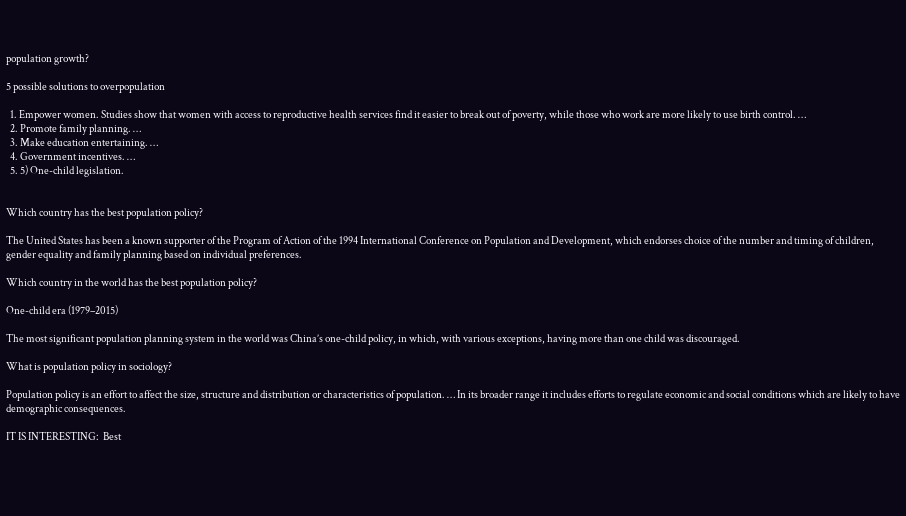population growth?

5 possible solutions to overpopulation

  1. Empower women. Studies show that women with access to reproductive health services find it easier to break out of poverty, while those who work are more likely to use birth control. …
  2. Promote family planning. …
  3. Make education entertaining. …
  4. Government incentives. …
  5. 5) One-child legislation.


Which country has the best population policy?

The United States has been a known supporter of the Program of Action of the 1994 International Conference on Population and Development, which endorses choice of the number and timing of children, gender equality and family planning based on individual preferences.

Which country in the world has the best population policy?

One-child era (1979–2015)

The most significant population planning system in the world was China’s one-child policy, in which, with various exceptions, having more than one child was discouraged.

What is population policy in sociology?

Population policy is an effort to affect the size, structure and distribution or characteristics of population. … In its broader range it includes efforts to regulate economic and social conditions which are likely to have demographic consequences.

IT IS INTERESTING:  Best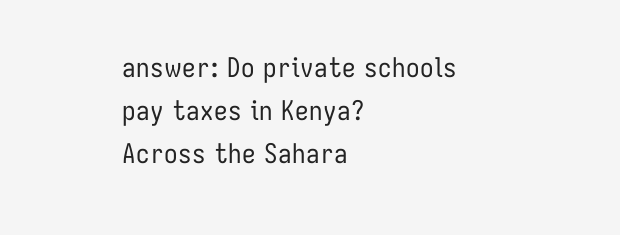answer: Do private schools pay taxes in Kenya?
Across the Sahara